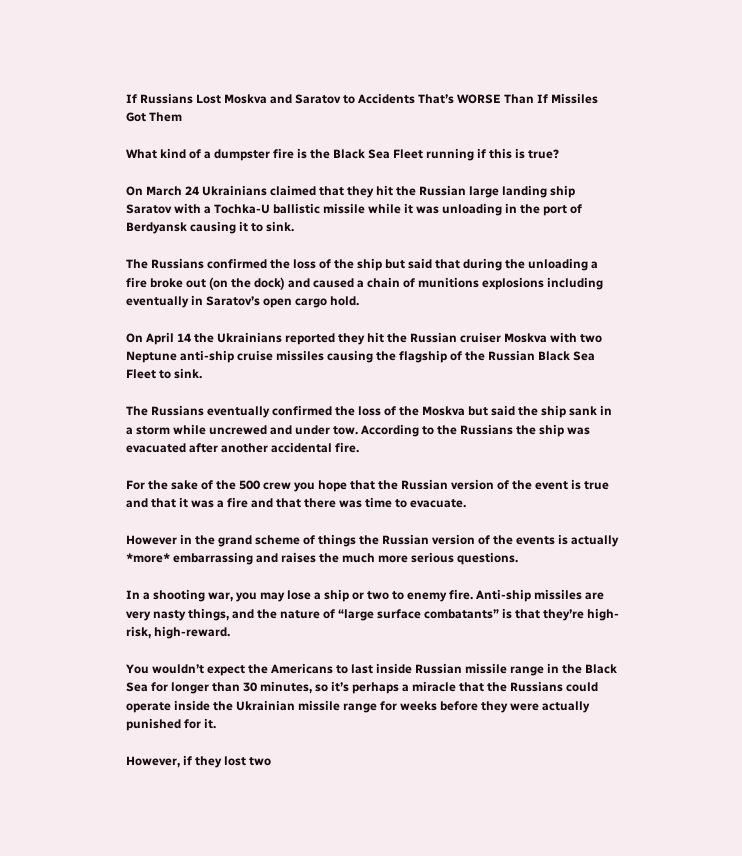If Russians Lost Moskva and Saratov to Accidents That’s WORSE Than If Missiles Got Them

What kind of a dumpster fire is the Black Sea Fleet running if this is true?

On March 24 Ukrainians claimed that they hit the Russian large landing ship Saratov with a Tochka-U ballistic missile while it was unloading in the port of Berdyansk causing it to sink.

The Russians confirmed the loss of the ship but said that during the unloading a fire broke out (on the dock) and caused a chain of munitions explosions including eventually in Saratov’s open cargo hold.

On April 14 the Ukrainians reported they hit the Russian cruiser Moskva with two Neptune anti-ship cruise missiles causing the flagship of the Russian Black Sea Fleet to sink.

The Russians eventually confirmed the loss of the Moskva but said the ship sank in a storm while uncrewed and under tow. According to the Russians the ship was evacuated after another accidental fire.

For the sake of the 500 crew you hope that the Russian version of the event is true and that it was a fire and that there was time to evacuate.

However in the grand scheme of things the Russian version of the events is actually *more* embarrassing and raises the much more serious questions.

In a shooting war, you may lose a ship or two to enemy fire. Anti-ship missiles are very nasty things, and the nature of “large surface combatants” is that they’re high-risk, high-reward.

You wouldn’t expect the Americans to last inside Russian missile range in the Black Sea for longer than 30 minutes, so it’s perhaps a miracle that the Russians could operate inside the Ukrainian missile range for weeks before they were actually punished for it.

However, if they lost two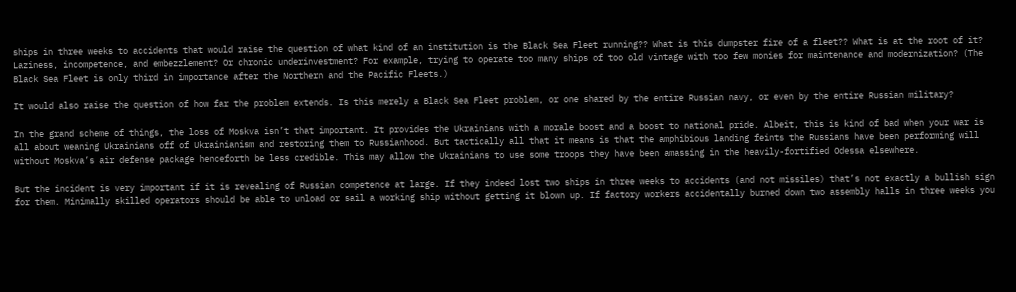ships in three weeks to accidents that would raise the question of what kind of an institution is the Black Sea Fleet running?? What is this dumpster fire of a fleet?? What is at the root of it? Laziness, incompetence, and embezzlement? Or chronic underinvestment? For example, trying to operate too many ships of too old vintage with too few monies for maintenance and modernization? (The Black Sea Fleet is only third in importance after the Northern and the Pacific Fleets.)

It would also raise the question of how far the problem extends. Is this merely a Black Sea Fleet problem, or one shared by the entire Russian navy, or even by the entire Russian military?

In the grand scheme of things, the loss of Moskva isn’t that important. It provides the Ukrainians with a morale boost and a boost to national pride. Albeit, this is kind of bad when your war is all about weaning Ukrainians off of Ukrainianism and restoring them to Russianhood. But tactically all that it means is that the amphibious landing feints the Russians have been performing will without Moskva’s air defense package henceforth be less credible. This may allow the Ukrainians to use some troops they have been amassing in the heavily-fortified Odessa elsewhere.

But the incident is very important if it is revealing of Russian competence at large. If they indeed lost two ships in three weeks to accidents (and not missiles) that’s not exactly a bullish sign for them. Minimally skilled operators should be able to unload or sail a working ship without getting it blown up. If factory workers accidentally burned down two assembly halls in three weeks you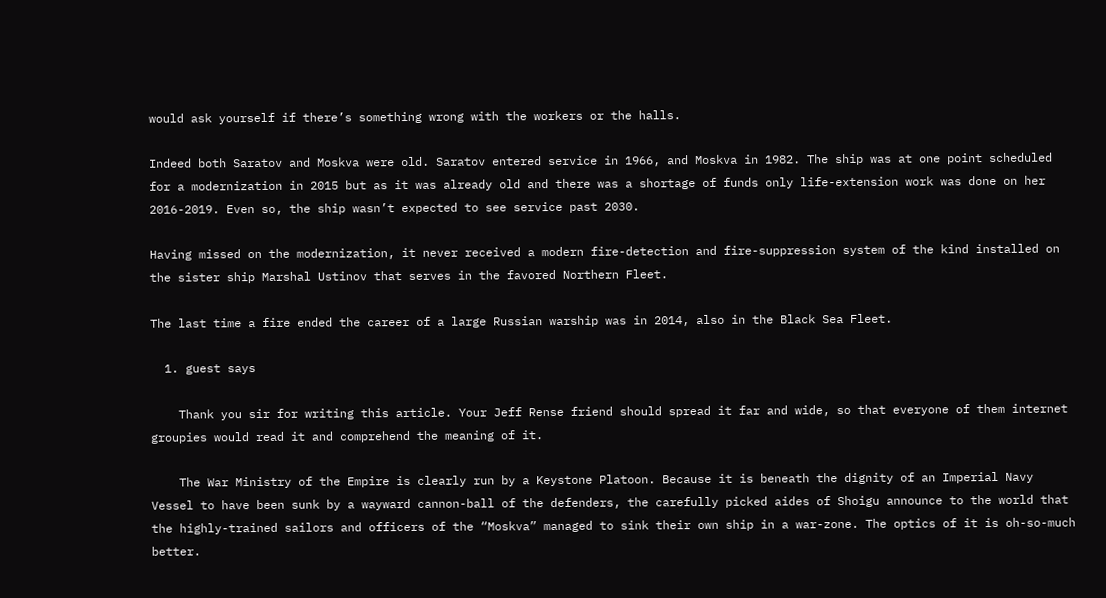would ask yourself if there’s something wrong with the workers or the halls.

Indeed both Saratov and Moskva were old. Saratov entered service in 1966, and Moskva in 1982. The ship was at one point scheduled for a modernization in 2015 but as it was already old and there was a shortage of funds only life-extension work was done on her 2016-2019. Even so, the ship wasn’t expected to see service past 2030.

Having missed on the modernization, it never received a modern fire-detection and fire-suppression system of the kind installed on the sister ship Marshal Ustinov that serves in the favored Northern Fleet.

The last time a fire ended the career of a large Russian warship was in 2014, also in the Black Sea Fleet.

  1. guest says

    Thank you sir for writing this article. Your Jeff Rense friend should spread it far and wide, so that everyone of them internet groupies would read it and comprehend the meaning of it.

    The War Ministry of the Empire is clearly run by a Keystone Platoon. Because it is beneath the dignity of an Imperial Navy Vessel to have been sunk by a wayward cannon-ball of the defenders, the carefully picked aides of Shoigu announce to the world that the highly-trained sailors and officers of the “Moskva” managed to sink their own ship in a war-zone. The optics of it is oh-so-much better.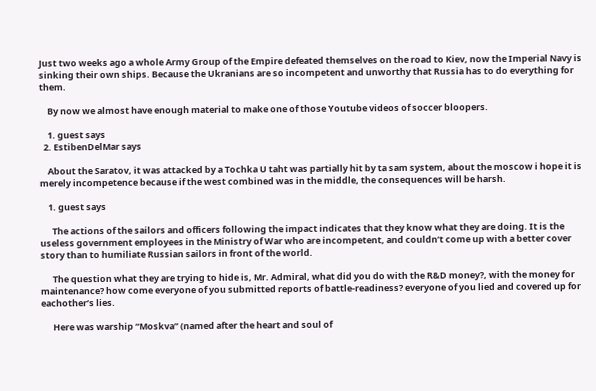Just two weeks ago a whole Army Group of the Empire defeated themselves on the road to Kiev, now the Imperial Navy is sinking their own ships. Because the Ukranians are so incompetent and unworthy that Russia has to do everything for them.

    By now we almost have enough material to make one of those Youtube videos of soccer bloopers.

    1. guest says
  2. EstibenDelMar says

    About the Saratov, it was attacked by a Tochka U taht was partially hit by ta sam system, about the moscow i hope it is merely incompetence because if the west combined was in the middle, the consequences will be harsh.

    1. guest says

      The actions of the sailors and officers following the impact indicates that they know what they are doing. It is the useless government employees in the Ministry of War who are incompetent, and couldn’t come up with a better cover story than to humiliate Russian sailors in front of the world.

      The question what they are trying to hide is, Mr. Admiral, what did you do with the R&D money?, with the money for maintenance? how come everyone of you submitted reports of battle-readiness? everyone of you lied and covered up for eachother’s lies.

      Here was warship “Moskva” (named after the heart and soul of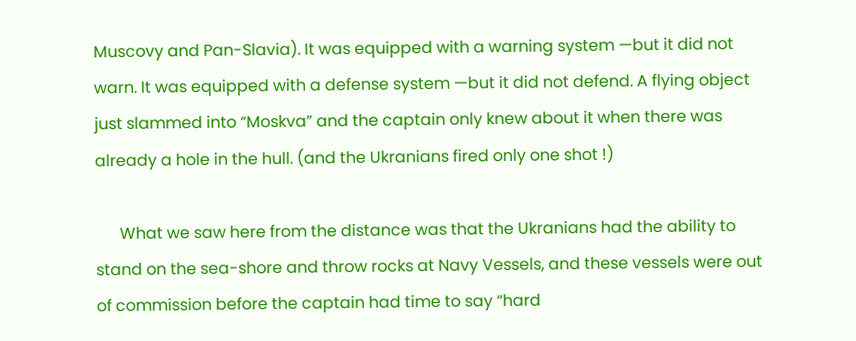Muscovy and Pan-Slavia). It was equipped with a warning system —but it did not warn. It was equipped with a defense system —but it did not defend. A flying object just slammed into “Moskva” and the captain only knew about it when there was already a hole in the hull. (and the Ukranians fired only one shot !)

      What we saw here from the distance was that the Ukranians had the ability to stand on the sea-shore and throw rocks at Navy Vessels, and these vessels were out of commission before the captain had time to say “hard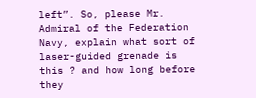left”. So, please Mr. Admiral of the Federation Navy, explain what sort of laser-guided grenade is this ? and how long before they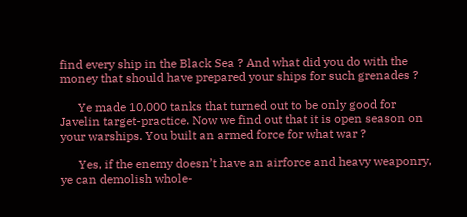find every ship in the Black Sea ? And what did you do with the money that should have prepared your ships for such grenades ?

      Ye made 10,000 tanks that turned out to be only good for Javelin target-practice. Now we find out that it is open season on your warships. You built an armed force for what war ?

      Yes, if the enemy doesn’t have an airforce and heavy weaponry, ye can demolish whole-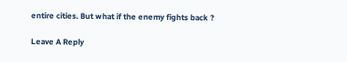entire cities. But what if the enemy fights back ?

Leave A Reply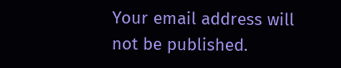Your email address will not be published.